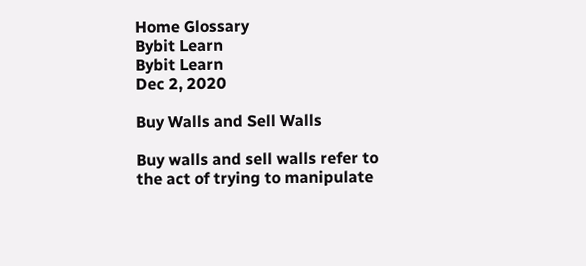Home Glossary
Bybit Learn
Bybit Learn
Dec 2, 2020

Buy Walls and Sell Walls

Buy walls and sell walls refer to the act of trying to manipulate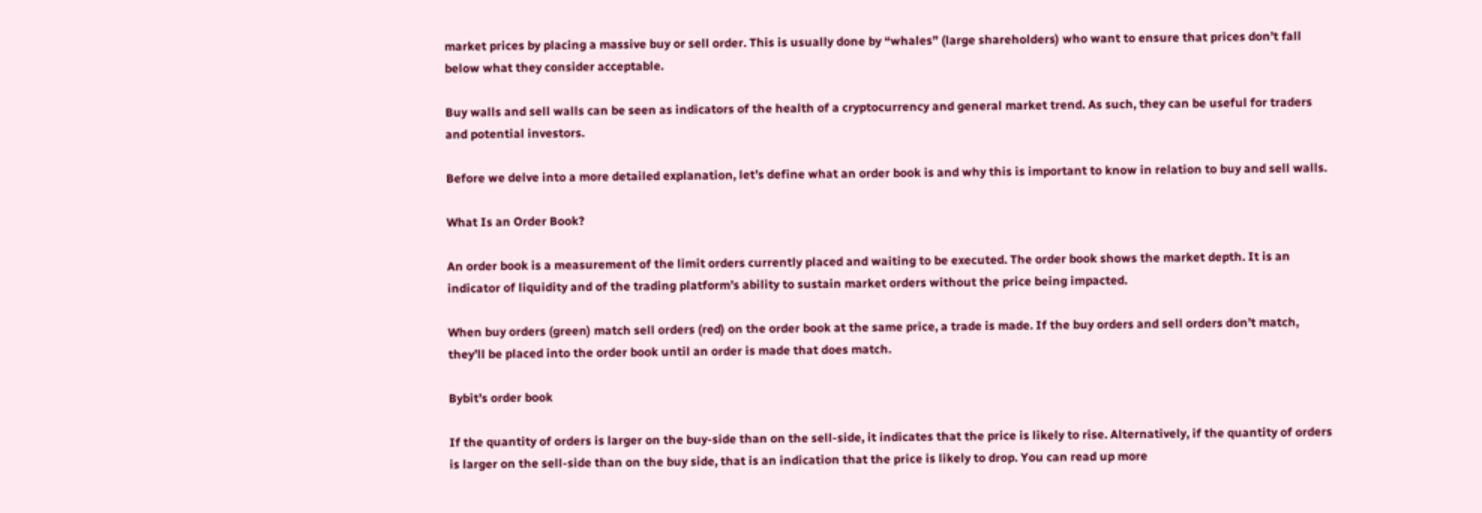market prices by placing a massive buy or sell order. This is usually done by “whales” (large shareholders) who want to ensure that prices don’t fall below what they consider acceptable.

Buy walls and sell walls can be seen as indicators of the health of a cryptocurrency and general market trend. As such, they can be useful for traders and potential investors.

Before we delve into a more detailed explanation, let’s define what an order book is and why this is important to know in relation to buy and sell walls.

What Is an Order Book?

An order book is a measurement of the limit orders currently placed and waiting to be executed. The order book shows the market depth. It is an indicator of liquidity and of the trading platform’s ability to sustain market orders without the price being impacted.

When buy orders (green) match sell orders (red) on the order book at the same price, a trade is made. If the buy orders and sell orders don’t match, they’ll be placed into the order book until an order is made that does match.

Bybit’s order book

If the quantity of orders is larger on the buy-side than on the sell-side, it indicates that the price is likely to rise. Alternatively, if the quantity of orders is larger on the sell-side than on the buy side, that is an indication that the price is likely to drop. You can read up more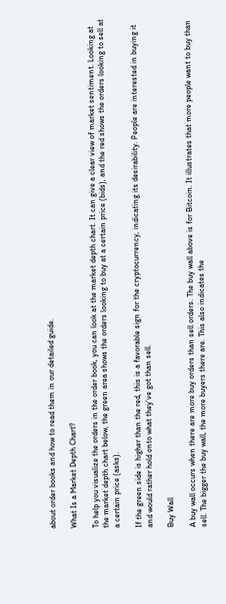about order books and how to read them in our detailed guide.

What Is a Market Depth Chart?

To help you visualize the orders in the order book, you can look at the market depth chart. It can give a clear view of market sentiment. Looking at the market depth chart below, the green area shows the orders looking to buy at a certain price (bids), and the red shows the orders looking to sell at a certain price (asks).

If the green side is higher than the red, this is a favorable sign for the cryptocurrency, indicating its desirability. People are interested in buying it and would rather hold onto what they’ve got than sell.

Buy Wall

A buy wall occurs when there are more buy orders than sell orders. The buy wall above is for Bitcoin. It illustrates that more people want to buy than sell. The bigger the buy wall, the more buyers there are. This also indicates the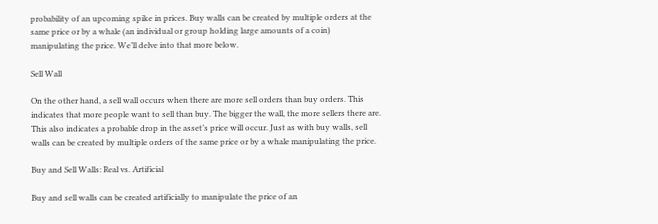probability of an upcoming spike in prices. Buy walls can be created by multiple orders at the same price or by a whale (an individual or group holding large amounts of a coin) manipulating the price. We’ll delve into that more below.

Sell Wall

On the other hand, a sell wall occurs when there are more sell orders than buy orders. This indicates that more people want to sell than buy. The bigger the wall, the more sellers there are. This also indicates a probable drop in the asset’s price will occur. Just as with buy walls, sell walls can be created by multiple orders of the same price or by a whale manipulating the price.

Buy and Sell Walls: Real vs. Artificial

Buy and sell walls can be created artificially to manipulate the price of an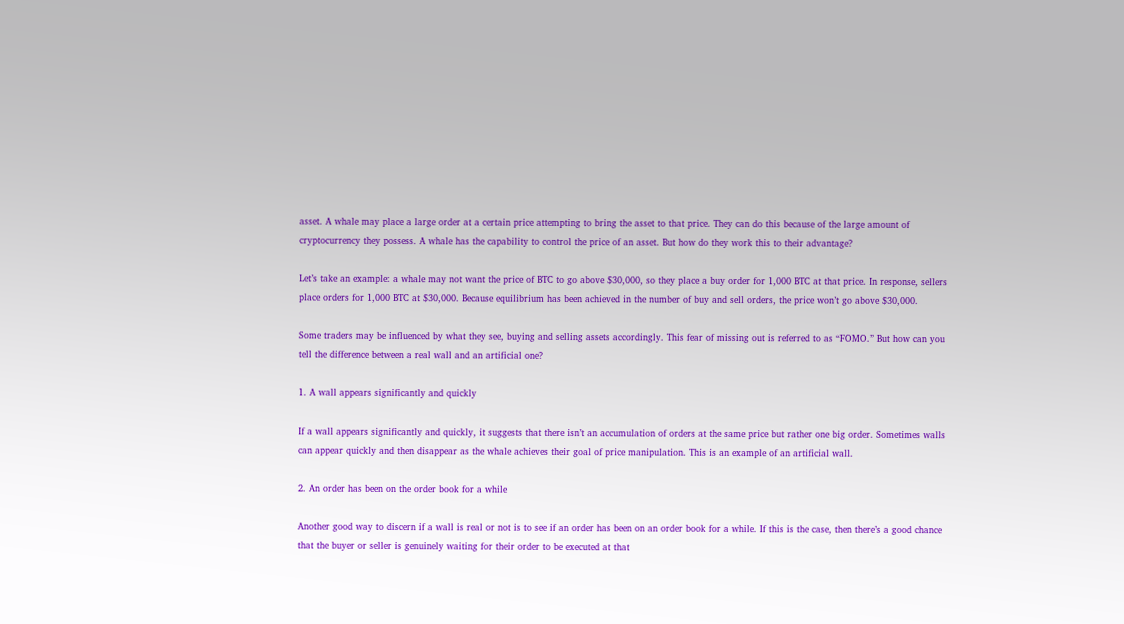asset. A whale may place a large order at a certain price attempting to bring the asset to that price. They can do this because of the large amount of cryptocurrency they possess. A whale has the capability to control the price of an asset. But how do they work this to their advantage?

Let’s take an example: a whale may not want the price of BTC to go above $30,000, so they place a buy order for 1,000 BTC at that price. In response, sellers place orders for 1,000 BTC at $30,000. Because equilibrium has been achieved in the number of buy and sell orders, the price won’t go above $30,000.

Some traders may be influenced by what they see, buying and selling assets accordingly. This fear of missing out is referred to as “FOMO.” But how can you tell the difference between a real wall and an artificial one?

1. A wall appears significantly and quickly

If a wall appears significantly and quickly, it suggests that there isn’t an accumulation of orders at the same price but rather one big order. Sometimes walls can appear quickly and then disappear as the whale achieves their goal of price manipulation. This is an example of an artificial wall.

2. An order has been on the order book for a while

Another good way to discern if a wall is real or not is to see if an order has been on an order book for a while. If this is the case, then there’s a good chance that the buyer or seller is genuinely waiting for their order to be executed at that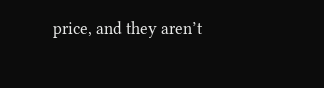price, and they aren’t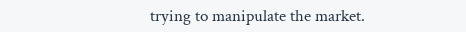trying to manipulate the market.